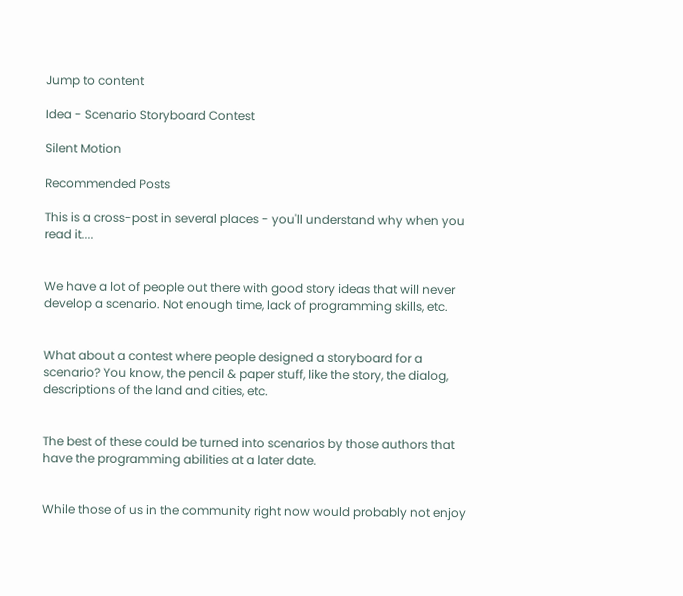Jump to content

Idea - Scenario Storyboard Contest

Silent Motion

Recommended Posts

This is a cross-post in several places - you'll understand why when you read it....


We have a lot of people out there with good story ideas that will never develop a scenario. Not enough time, lack of programming skills, etc.


What about a contest where people designed a storyboard for a scenario? You know, the pencil & paper stuff, like the story, the dialog, descriptions of the land and cities, etc.


The best of these could be turned into scenarios by those authors that have the programming abilities at a later date.


While those of us in the community right now would probably not enjoy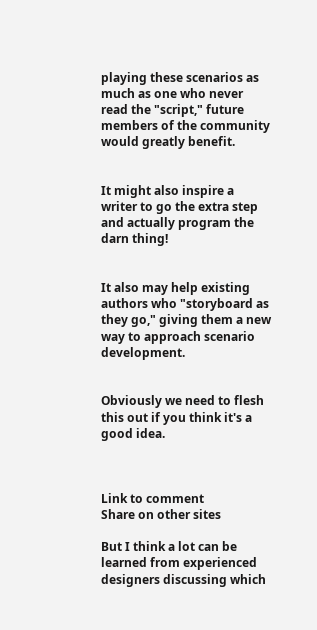playing these scenarios as much as one who never read the "script," future members of the community would greatly benefit.


It might also inspire a writer to go the extra step and actually program the darn thing!


It also may help existing authors who "storyboard as they go," giving them a new way to approach scenario development.


Obviously we need to flesh this out if you think it's a good idea.



Link to comment
Share on other sites

But I think a lot can be learned from experienced designers discussing which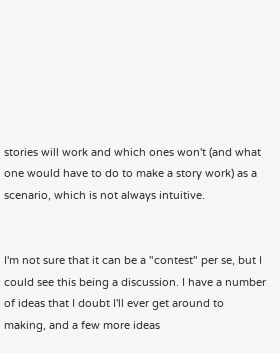stories will work and which ones won't (and what one would have to do to make a story work) as a scenario, which is not always intuitive.


I'm not sure that it can be a "contest" per se, but I could see this being a discussion. I have a number of ideas that I doubt I'll ever get around to making, and a few more ideas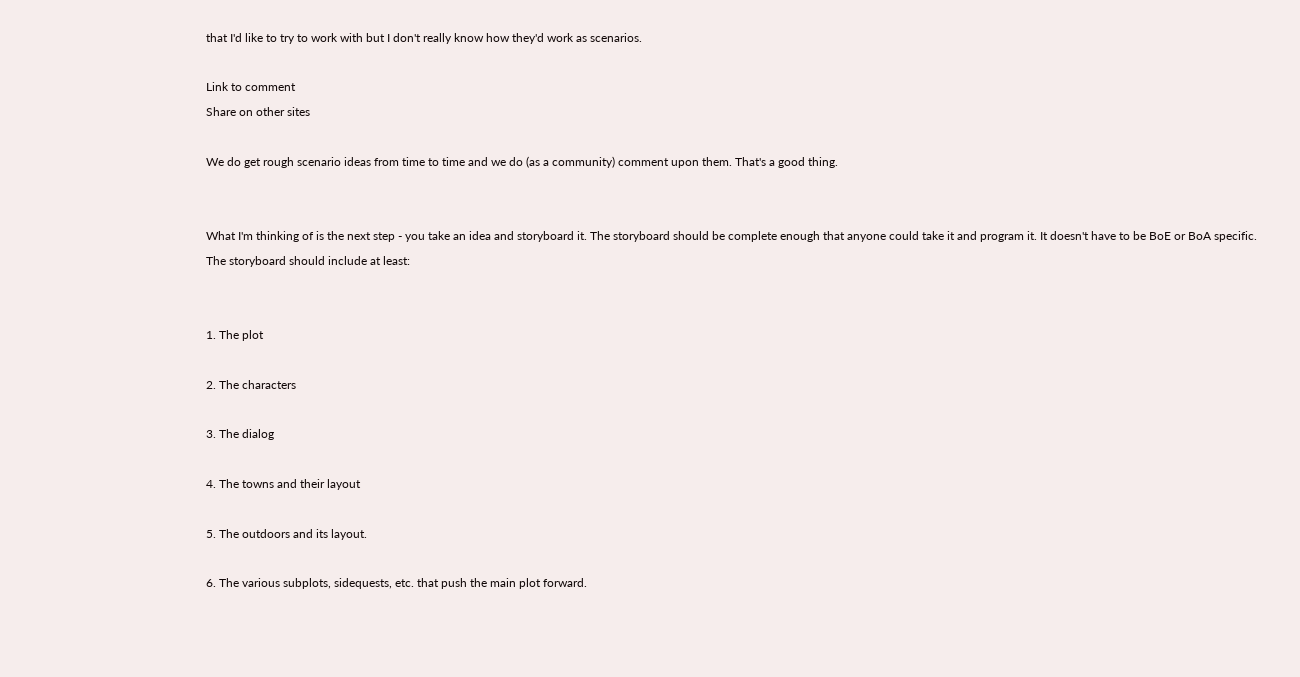that I'd like to try to work with but I don't really know how they'd work as scenarios.

Link to comment
Share on other sites

We do get rough scenario ideas from time to time and we do (as a community) comment upon them. That's a good thing.


What I'm thinking of is the next step - you take an idea and storyboard it. The storyboard should be complete enough that anyone could take it and program it. It doesn't have to be BoE or BoA specific. The storyboard should include at least:


1. The plot

2. The characters

3. The dialog

4. The towns and their layout

5. The outdoors and its layout.

6. The various subplots, sidequests, etc. that push the main plot forward.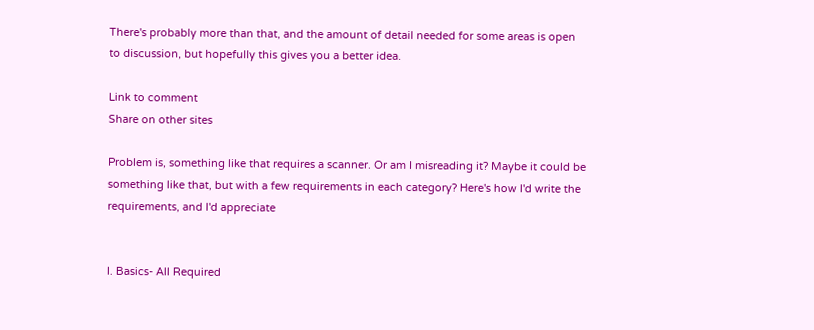There's probably more than that, and the amount of detail needed for some areas is open to discussion, but hopefully this gives you a better idea.

Link to comment
Share on other sites

Problem is, something like that requires a scanner. Or am I misreading it? Maybe it could be something like that, but with a few requirements in each category? Here's how I'd write the requirements, and I'd appreciate


I. Basics- All Required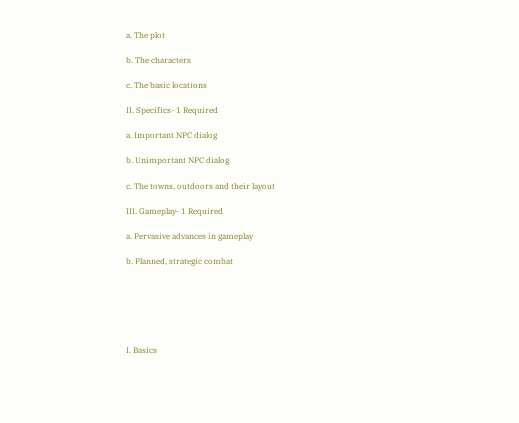a. The plot

b. The characters

c. The basic locations

II. Specifics- 1 Required

a. Important NPC dialog

b. Unimportant NPC dialog

c. The towns, outdoors and their layout

III. Gameplay- 1 Required

a. Pervasive advances in gameplay

b. Planned, strategic combat






I. Basics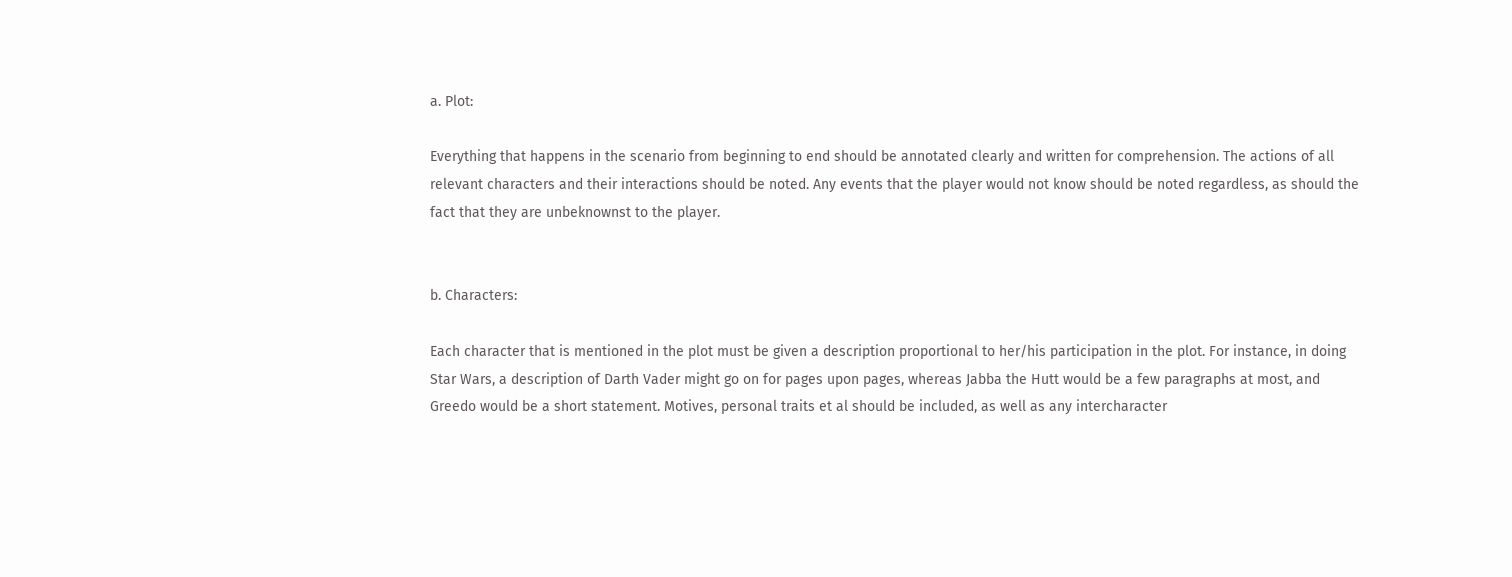a. Plot:

Everything that happens in the scenario from beginning to end should be annotated clearly and written for comprehension. The actions of all relevant characters and their interactions should be noted. Any events that the player would not know should be noted regardless, as should the fact that they are unbeknownst to the player.


b. Characters:

Each character that is mentioned in the plot must be given a description proportional to her/his participation in the plot. For instance, in doing Star Wars, a description of Darth Vader might go on for pages upon pages, whereas Jabba the Hutt would be a few paragraphs at most, and Greedo would be a short statement. Motives, personal traits et al should be included, as well as any intercharacter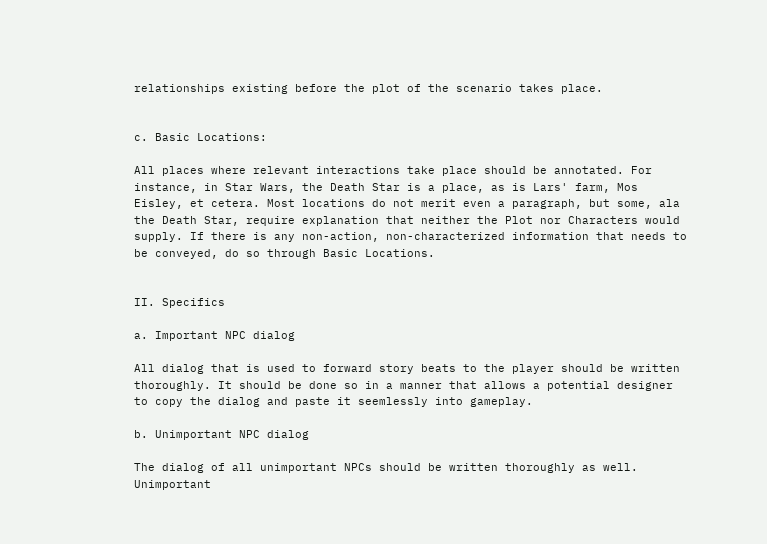relationships existing before the plot of the scenario takes place.


c. Basic Locations:

All places where relevant interactions take place should be annotated. For instance, in Star Wars, the Death Star is a place, as is Lars' farm, Mos Eisley, et cetera. Most locations do not merit even a paragraph, but some, ala the Death Star, require explanation that neither the Plot nor Characters would supply. If there is any non-action, non-characterized information that needs to be conveyed, do so through Basic Locations.


II. Specifics

a. Important NPC dialog

All dialog that is used to forward story beats to the player should be written thoroughly. It should be done so in a manner that allows a potential designer to copy the dialog and paste it seemlessly into gameplay.

b. Unimportant NPC dialog

The dialog of all unimportant NPCs should be written thoroughly as well. Unimportant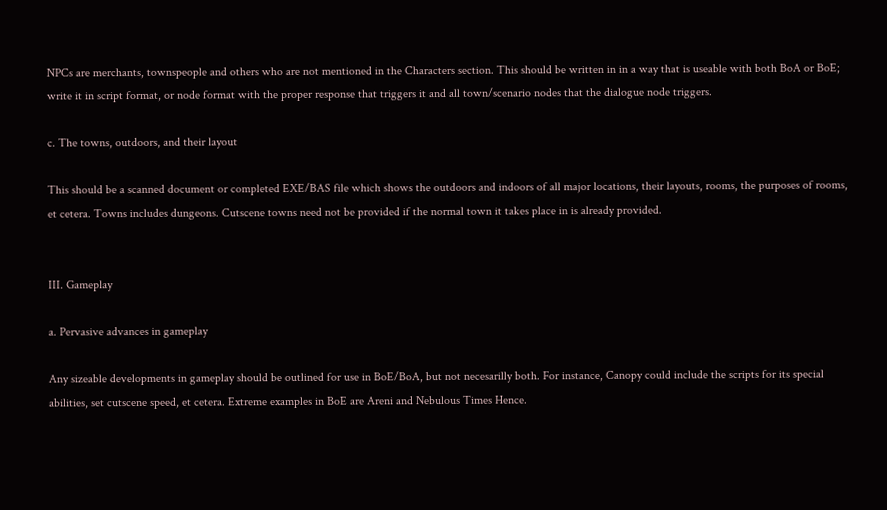NPCs are merchants, townspeople and others who are not mentioned in the Characters section. This should be written in in a way that is useable with both BoA or BoE; write it in script format, or node format with the proper response that triggers it and all town/scenario nodes that the dialogue node triggers.

c. The towns, outdoors, and their layout

This should be a scanned document or completed EXE/BAS file which shows the outdoors and indoors of all major locations, their layouts, rooms, the purposes of rooms, et cetera. Towns includes dungeons. Cutscene towns need not be provided if the normal town it takes place in is already provided.


III. Gameplay

a. Pervasive advances in gameplay

Any sizeable developments in gameplay should be outlined for use in BoE/BoA, but not necesarilly both. For instance, Canopy could include the scripts for its special abilities, set cutscene speed, et cetera. Extreme examples in BoE are Areni and Nebulous Times Hence.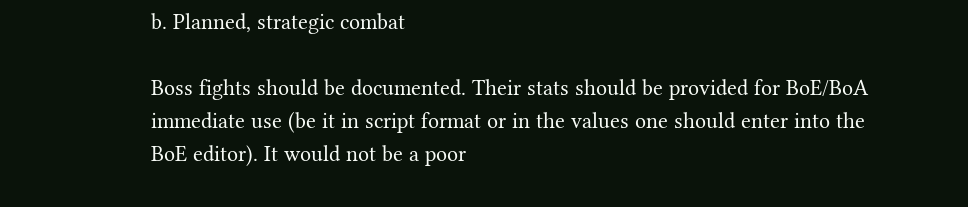b. Planned, strategic combat

Boss fights should be documented. Their stats should be provided for BoE/BoA immediate use (be it in script format or in the values one should enter into the BoE editor). It would not be a poor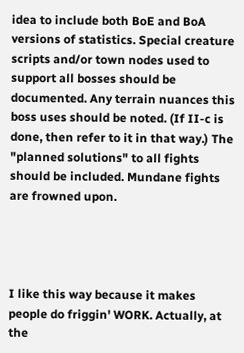idea to include both BoE and BoA versions of statistics. Special creature scripts and/or town nodes used to support all bosses should be documented. Any terrain nuances this boss uses should be noted. (If II-c is done, then refer to it in that way.) The "planned solutions" to all fights should be included. Mundane fights are frowned upon.




I like this way because it makes people do friggin' WORK. Actually, at the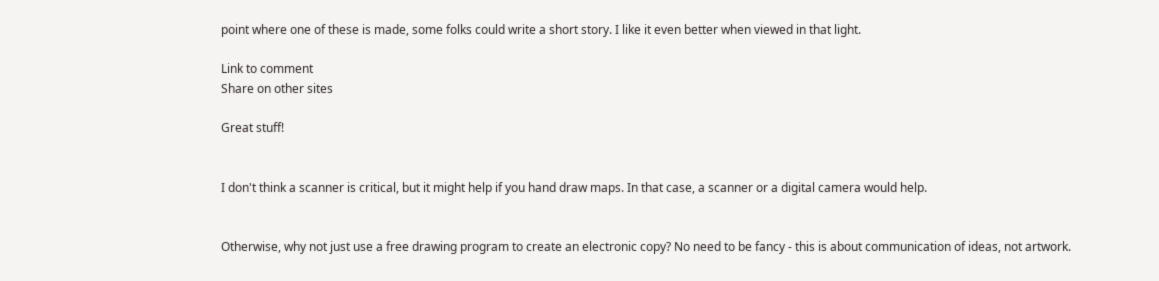point where one of these is made, some folks could write a short story. I like it even better when viewed in that light.

Link to comment
Share on other sites

Great stuff!


I don't think a scanner is critical, but it might help if you hand draw maps. In that case, a scanner or a digital camera would help.


Otherwise, why not just use a free drawing program to create an electronic copy? No need to be fancy - this is about communication of ideas, not artwork.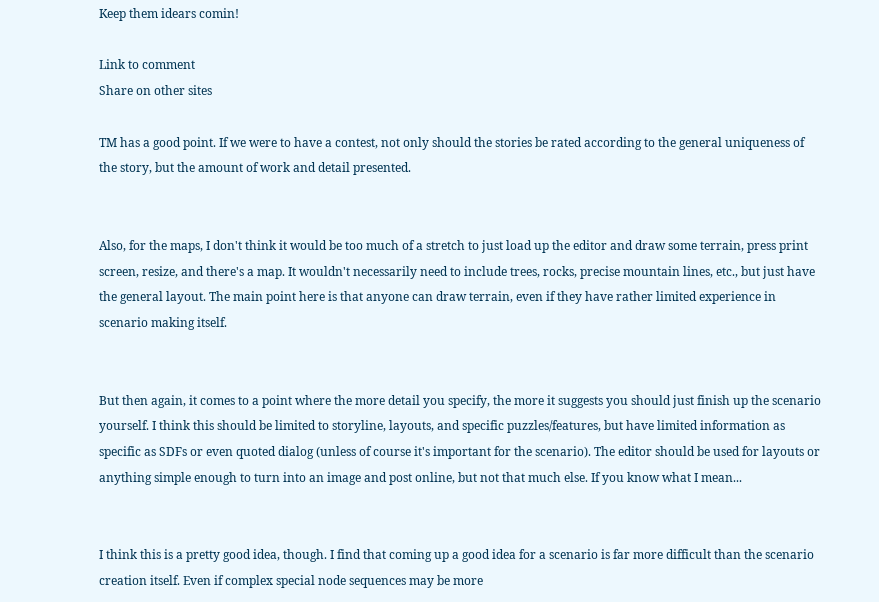Keep them idears comin!

Link to comment
Share on other sites

TM has a good point. If we were to have a contest, not only should the stories be rated according to the general uniqueness of the story, but the amount of work and detail presented.


Also, for the maps, I don't think it would be too much of a stretch to just load up the editor and draw some terrain, press print screen, resize, and there's a map. It wouldn't necessarily need to include trees, rocks, precise mountain lines, etc., but just have the general layout. The main point here is that anyone can draw terrain, even if they have rather limited experience in scenario making itself.


But then again, it comes to a point where the more detail you specify, the more it suggests you should just finish up the scenario yourself. I think this should be limited to storyline, layouts, and specific puzzles/features, but have limited information as specific as SDFs or even quoted dialog (unless of course it's important for the scenario). The editor should be used for layouts or anything simple enough to turn into an image and post online, but not that much else. If you know what I mean...


I think this is a pretty good idea, though. I find that coming up a good idea for a scenario is far more difficult than the scenario creation itself. Even if complex special node sequences may be more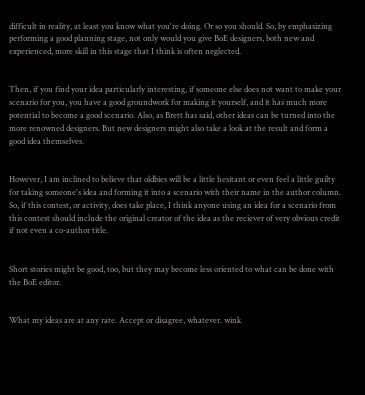difficult in reality, at least you know what you're doing. Or so you should. So, by emphasizing performing a good planning stage, not only would you give BoE designers, both new and experienced, more skill in this stage that I think is often neglected.


Then, if you find your idea particularly interesting, if someone else does not want to make your scenario for you, you have a good groundwork for making it yourself, and it has much more potential to become a good scenario. Also, as Brett has said, other ideas can be turned into the more renowned designers. But new designers might also take a look at the result and form a good idea themselves.


However, I am inclined to believe that oldbies will be a little hesitant or even feel a little guilty for taking someone's idea and forming it into a scenario with their name in the author column. So, if this contest, or activity, does take place, I think anyone using an idea for a scenario from this contest should include the original creator of the idea as the reciever of very obvious credit if not even a co-author title.


Short stories might be good, too, but they may become less oriented to what can be done with the BoE editor.


What my ideas are at any rate. Accept or disagree, whatever. wink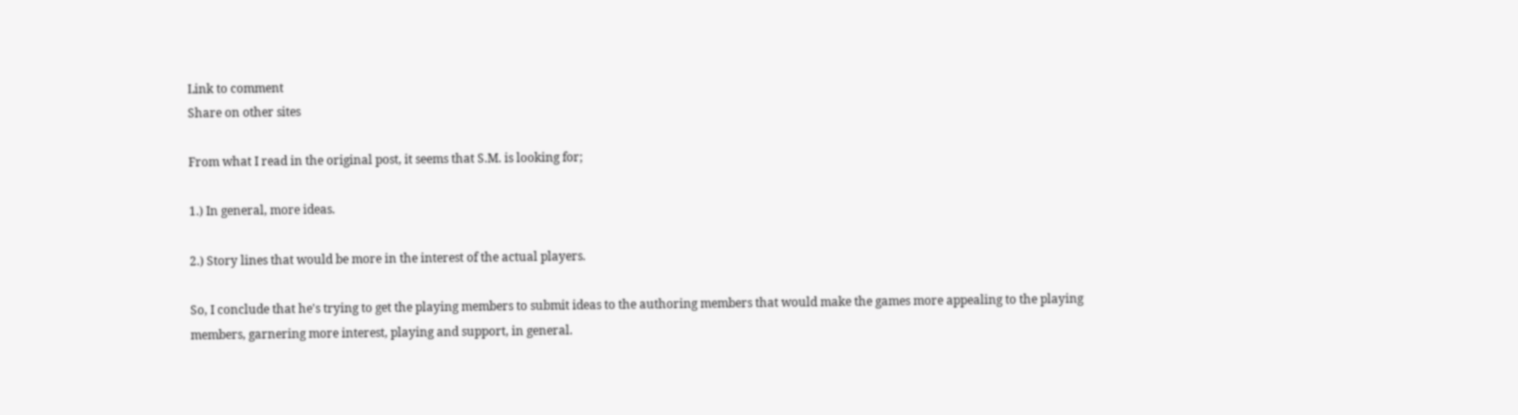Link to comment
Share on other sites

From what I read in the original post, it seems that S.M. is looking for;

1.) In general, more ideas.

2.) Story lines that would be more in the interest of the actual players.

So, I conclude that he's trying to get the playing members to submit ideas to the authoring members that would make the games more appealing to the playing members, garnering more interest, playing and support, in general.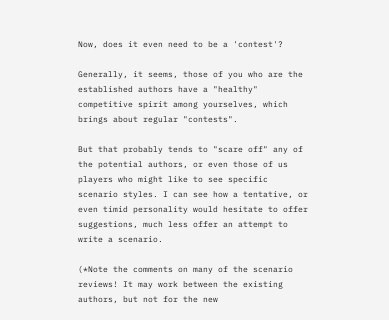Now, does it even need to be a 'contest'?

Generally, it seems, those of you who are the established authors have a "healthy" competitive spirit among yourselves, which brings about regular "contests".

But that probably tends to "scare off" any of the potential authors, or even those of us players who might like to see specific scenario styles. I can see how a tentative, or even timid personality would hesitate to offer suggestions, much less offer an attempt to write a scenario.

(*Note the comments on many of the scenario reviews! It may work between the existing authors, but not for the new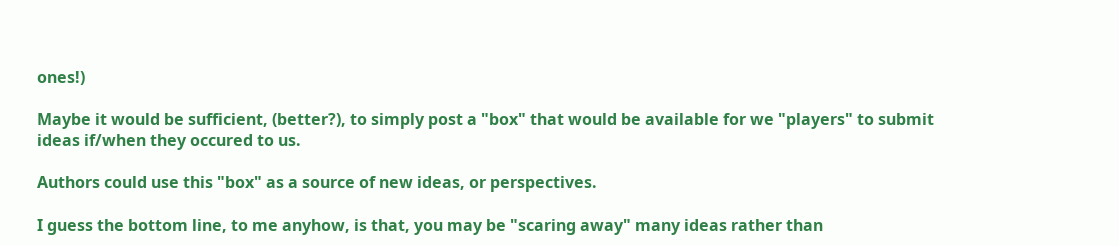ones!)

Maybe it would be sufficient, (better?), to simply post a "box" that would be available for we "players" to submit ideas if/when they occured to us.

Authors could use this "box" as a source of new ideas, or perspectives.

I guess the bottom line, to me anyhow, is that, you may be "scaring away" many ideas rather than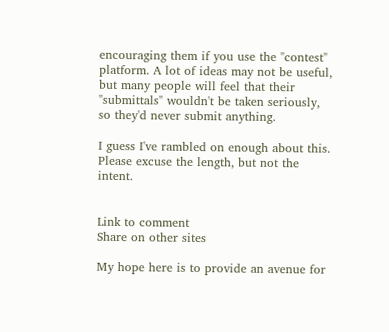encouraging them if you use the "contest" platform. A lot of ideas may not be useful, but many people will feel that their "submittals" wouldn't be taken seriously, so they'd never submit anything.

I guess I've rambled on enough about this. Please excuse the length, but not the intent.


Link to comment
Share on other sites

My hope here is to provide an avenue for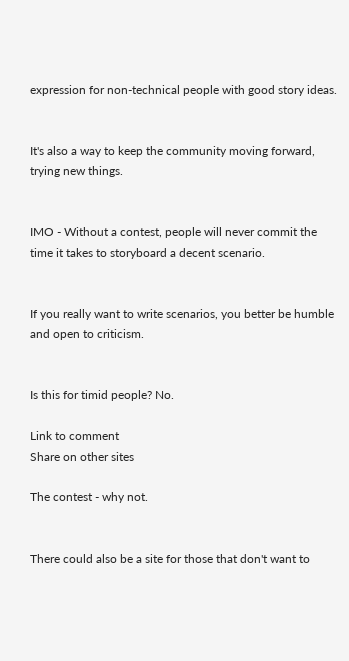expression for non-technical people with good story ideas.


It's also a way to keep the community moving forward, trying new things.


IMO - Without a contest, people will never commit the time it takes to storyboard a decent scenario.


If you really want to write scenarios, you better be humble and open to criticism.


Is this for timid people? No.

Link to comment
Share on other sites

The contest - why not.


There could also be a site for those that don't want to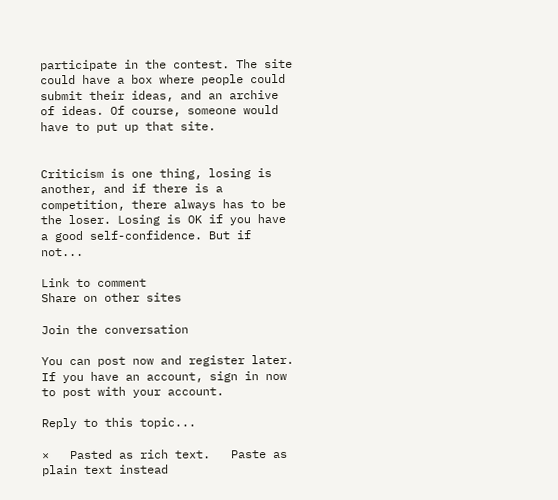participate in the contest. The site could have a box where people could submit their ideas, and an archive of ideas. Of course, someone would have to put up that site.


Criticism is one thing, losing is another, and if there is a competition, there always has to be the loser. Losing is OK if you have a good self-confidence. But if not...

Link to comment
Share on other sites

Join the conversation

You can post now and register later. If you have an account, sign in now to post with your account.

Reply to this topic...

×   Pasted as rich text.   Paste as plain text instead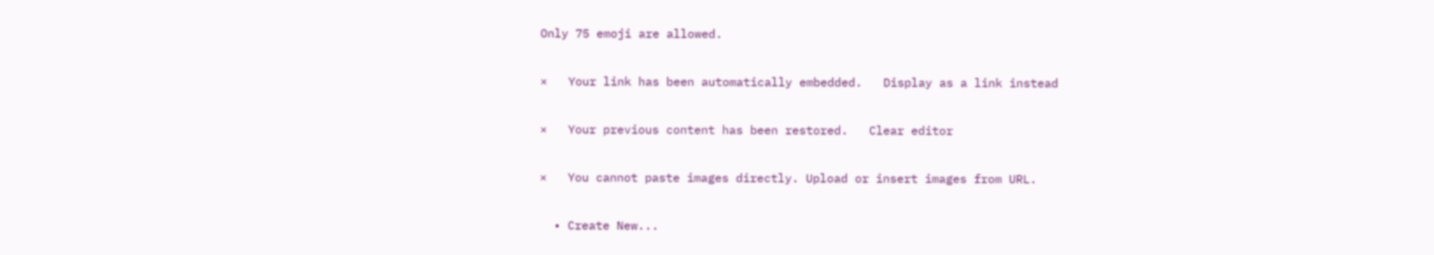Only 75 emoji are allowed.

×   Your link has been automatically embedded.   Display as a link instead

×   Your previous content has been restored.   Clear editor

×   You cannot paste images directly. Upload or insert images from URL.

  • Create New...